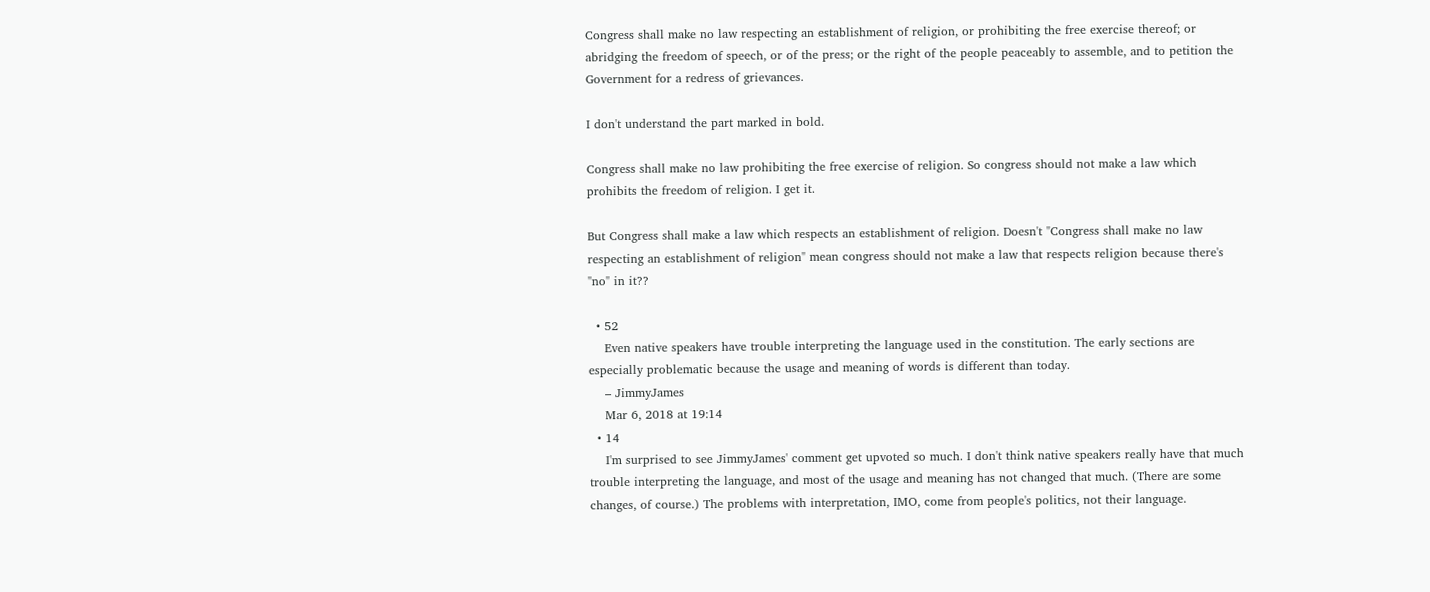Congress shall make no law respecting an establishment of religion, or prohibiting the free exercise thereof; or abridging the freedom of speech, or of the press; or the right of the people peaceably to assemble, and to petition the Government for a redress of grievances.

I don't understand the part marked in bold.

Congress shall make no law prohibiting the free exercise of religion. So congress should not make a law which prohibits the freedom of religion. I get it.

But Congress shall make a law which respects an establishment of religion. Doesn't "Congress shall make no law respecting an establishment of religion" mean congress should not make a law that respects religion because there's "no" in it??

  • 52
    Even native speakers have trouble interpreting the language used in the constitution. The early sections are especially problematic because the usage and meaning of words is different than today.
    – JimmyJames
    Mar 6, 2018 at 19:14
  • 14
    I'm surprised to see JimmyJames' comment get upvoted so much. I don't think native speakers really have that much trouble interpreting the language, and most of the usage and meaning has not changed that much. (There are some changes, of course.) The problems with interpretation, IMO, come from people's politics, not their language.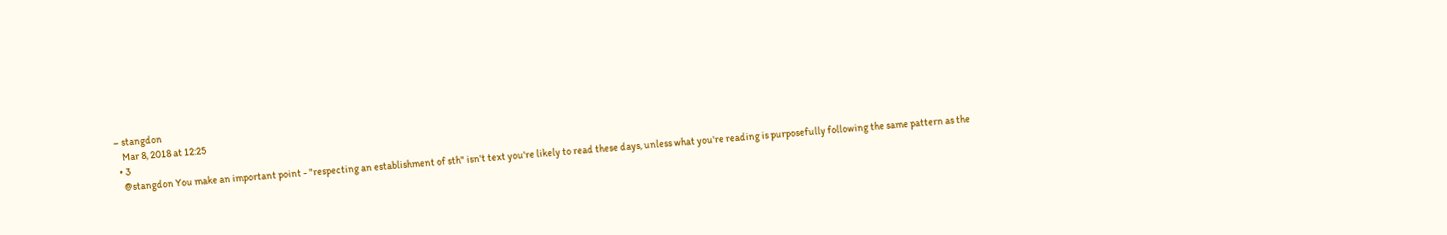– stangdon
    Mar 8, 2018 at 12:25
  • 3
    @stangdon You make an important point - "respecting an establishment of sth" isn't text you're likely to read these days, unless what you're reading is purposefully following the same pattern as the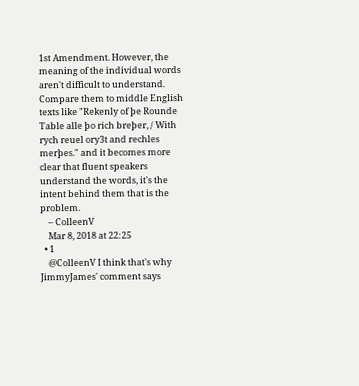1st Amendment. However, the meaning of the individual words aren't difficult to understand. Compare them to middle English texts like "Rekenly of þe Rounde Table alle þo rich breþer, / With rych reuel ory3t and rechles merþes." and it becomes more clear that fluent speakers understand the words, it's the intent behind them that is the problem.
    – ColleenV
    Mar 8, 2018 at 22:25
  • 1
    @ColleenV I think that's why JimmyJames' comment says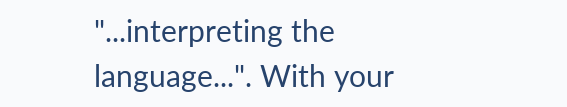"...interpreting the language...". With your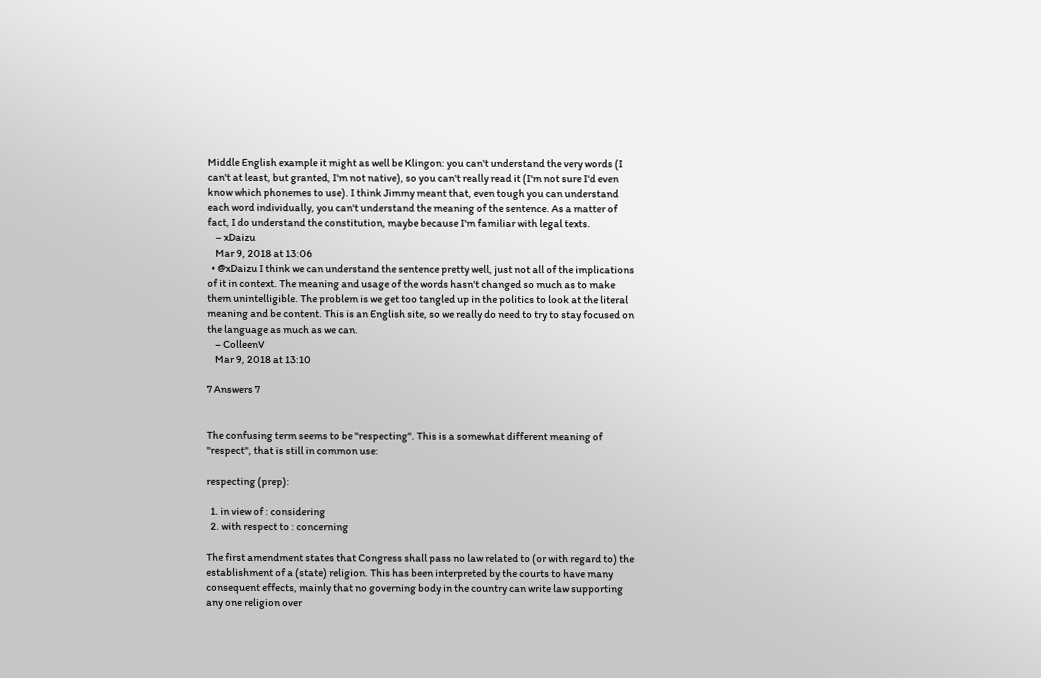Middle English example it might as well be Klingon: you can't understand the very words (I can't at least, but granted, I'm not native), so you can't really read it (I'm not sure I'd even know which phonemes to use). I think Jimmy meant that, even tough you can understand each word individually, you can't understand the meaning of the sentence. As a matter of fact, I do understand the constitution, maybe because I'm familiar with legal texts.
    – xDaizu
    Mar 9, 2018 at 13:06
  • @xDaizu I think we can understand the sentence pretty well, just not all of the implications of it in context. The meaning and usage of the words hasn't changed so much as to make them unintelligible. The problem is we get too tangled up in the politics to look at the literal meaning and be content. This is an English site, so we really do need to try to stay focused on the language as much as we can.
    – ColleenV
    Mar 9, 2018 at 13:10

7 Answers 7


The confusing term seems to be "respecting". This is a somewhat different meaning of "respect", that is still in common use:

respecting (prep):

  1. in view of : considering
  2. with respect to : concerning

The first amendment states that Congress shall pass no law related to (or with regard to) the establishment of a (state) religion. This has been interpreted by the courts to have many consequent effects, mainly that no governing body in the country can write law supporting any one religion over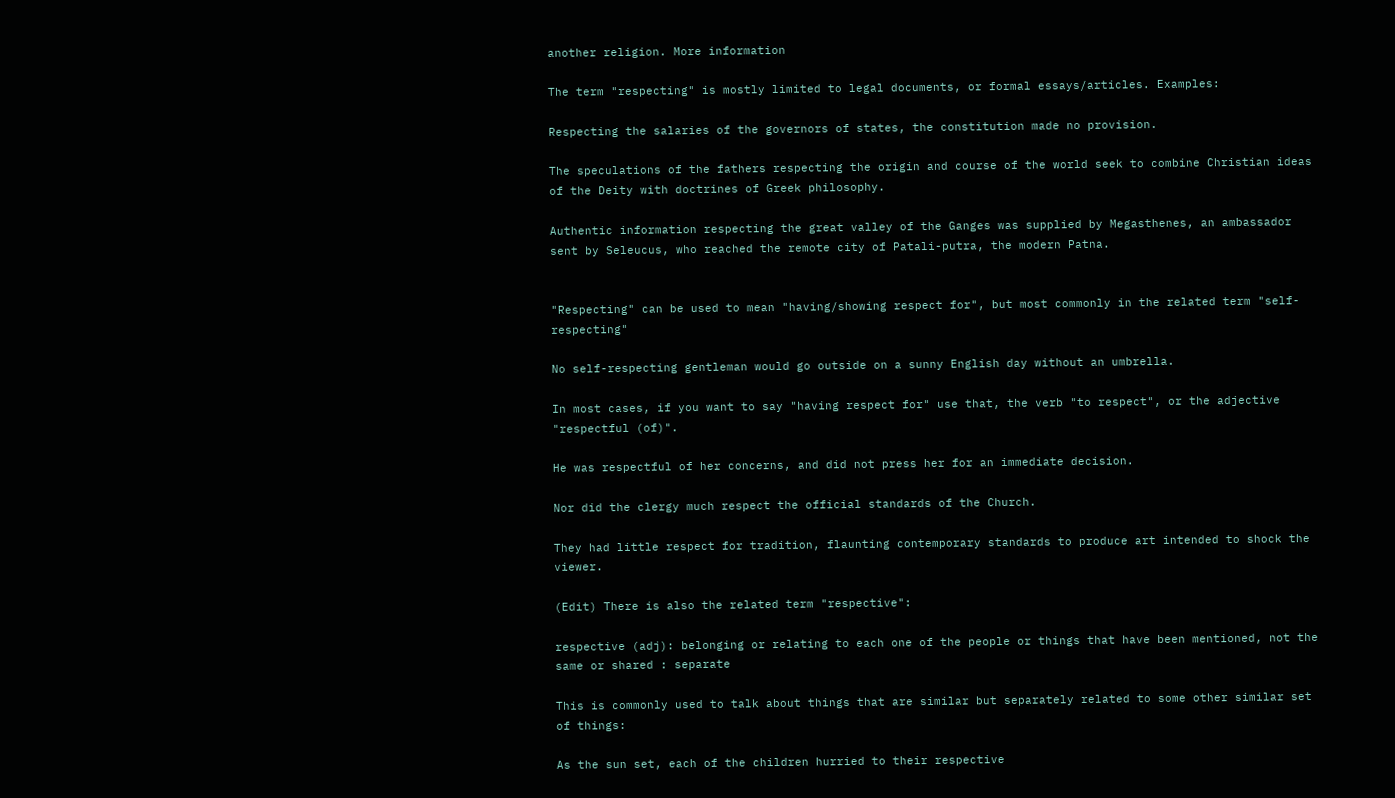another religion. More information

The term "respecting" is mostly limited to legal documents, or formal essays/articles. Examples:

Respecting the salaries of the governors of states, the constitution made no provision.

The speculations of the fathers respecting the origin and course of the world seek to combine Christian ideas of the Deity with doctrines of Greek philosophy.

Authentic information respecting the great valley of the Ganges was supplied by Megasthenes, an ambassador sent by Seleucus, who reached the remote city of Patali-putra, the modern Patna.


"Respecting" can be used to mean "having/showing respect for", but most commonly in the related term "self-respecting"

No self-respecting gentleman would go outside on a sunny English day without an umbrella.

In most cases, if you want to say "having respect for" use that, the verb "to respect", or the adjective "respectful (of)".

He was respectful of her concerns, and did not press her for an immediate decision.

Nor did the clergy much respect the official standards of the Church.

They had little respect for tradition, flaunting contemporary standards to produce art intended to shock the viewer.

(Edit) There is also the related term "respective":

respective (adj): belonging or relating to each one of the people or things that have been mentioned, not the same or shared : separate

This is commonly used to talk about things that are similar but separately related to some other similar set of things:

As the sun set, each of the children hurried to their respective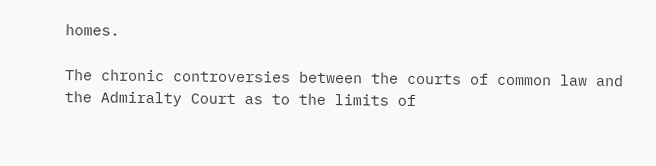homes.

The chronic controversies between the courts of common law and the Admiralty Court as to the limits of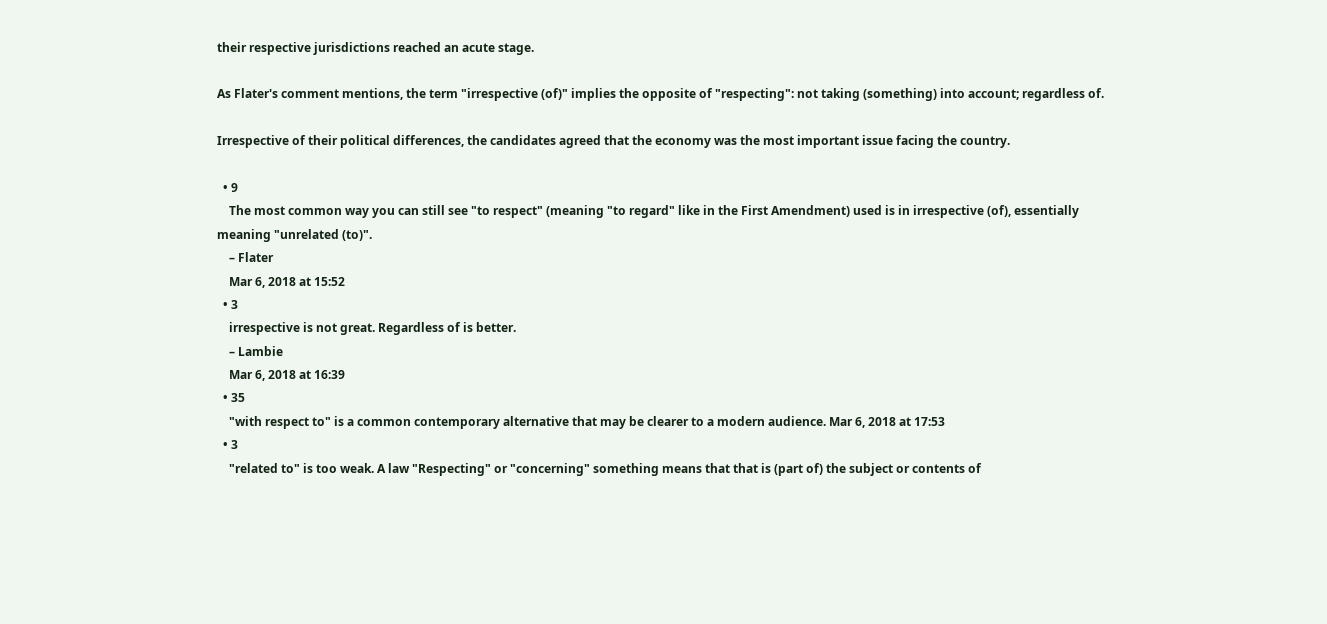their respective jurisdictions reached an acute stage.

As Flater's comment mentions, the term "irrespective (of)" implies the opposite of "respecting": not taking (something) into account; regardless of.

Irrespective of their political differences, the candidates agreed that the economy was the most important issue facing the country.

  • 9
    The most common way you can still see "to respect" (meaning "to regard" like in the First Amendment) used is in irrespective (of), essentially meaning "unrelated (to)".
    – Flater
    Mar 6, 2018 at 15:52
  • 3
    irrespective is not great. Regardless of is better.
    – Lambie
    Mar 6, 2018 at 16:39
  • 35
    "with respect to" is a common contemporary alternative that may be clearer to a modern audience. Mar 6, 2018 at 17:53
  • 3
    "related to" is too weak. A law "Respecting" or "concerning" something means that that is (part of) the subject or contents of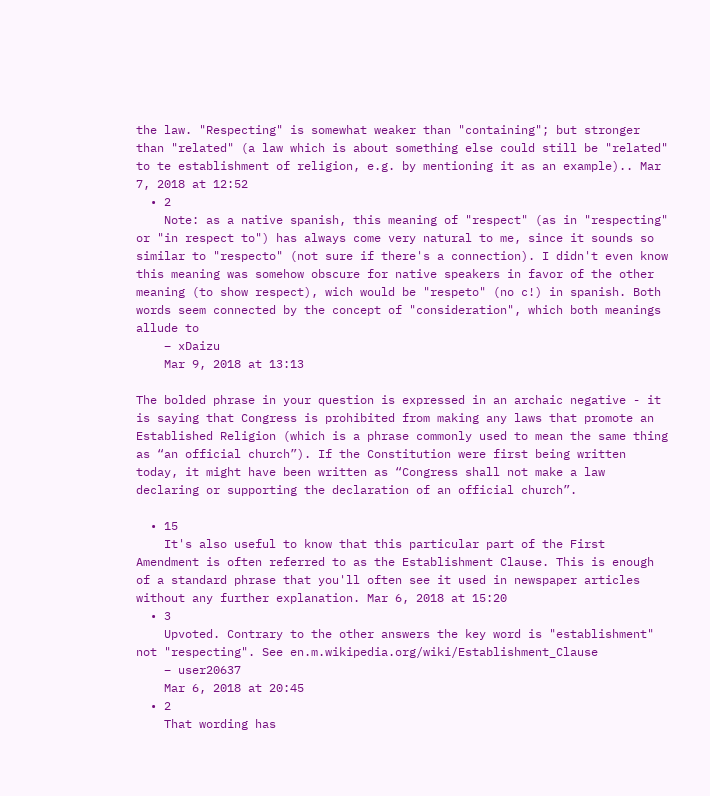the law. "Respecting" is somewhat weaker than "containing"; but stronger than "related" (a law which is about something else could still be "related" to te establishment of religion, e.g. by mentioning it as an example).. Mar 7, 2018 at 12:52
  • 2
    Note: as a native spanish, this meaning of "respect" (as in "respecting" or "in respect to") has always come very natural to me, since it sounds so similar to "respecto" (not sure if there's a connection). I didn't even know this meaning was somehow obscure for native speakers in favor of the other meaning (to show respect), wich would be "respeto" (no c!) in spanish. Both words seem connected by the concept of "consideration", which both meanings allude to
    – xDaizu
    Mar 9, 2018 at 13:13

The bolded phrase in your question is expressed in an archaic negative - it is saying that Congress is prohibited from making any laws that promote an Established Religion (which is a phrase commonly used to mean the same thing as “an official church”). If the Constitution were first being written today, it might have been written as “Congress shall not make a law declaring or supporting the declaration of an official church”.

  • 15
    It's also useful to know that this particular part of the First Amendment is often referred to as the Establishment Clause. This is enough of a standard phrase that you'll often see it used in newspaper articles without any further explanation. Mar 6, 2018 at 15:20
  • 3
    Upvoted. Contrary to the other answers the key word is "establishment" not "respecting". See en.m.wikipedia.org/wiki/Establishment_Clause
    – user20637
    Mar 6, 2018 at 20:45
  • 2
    That wording has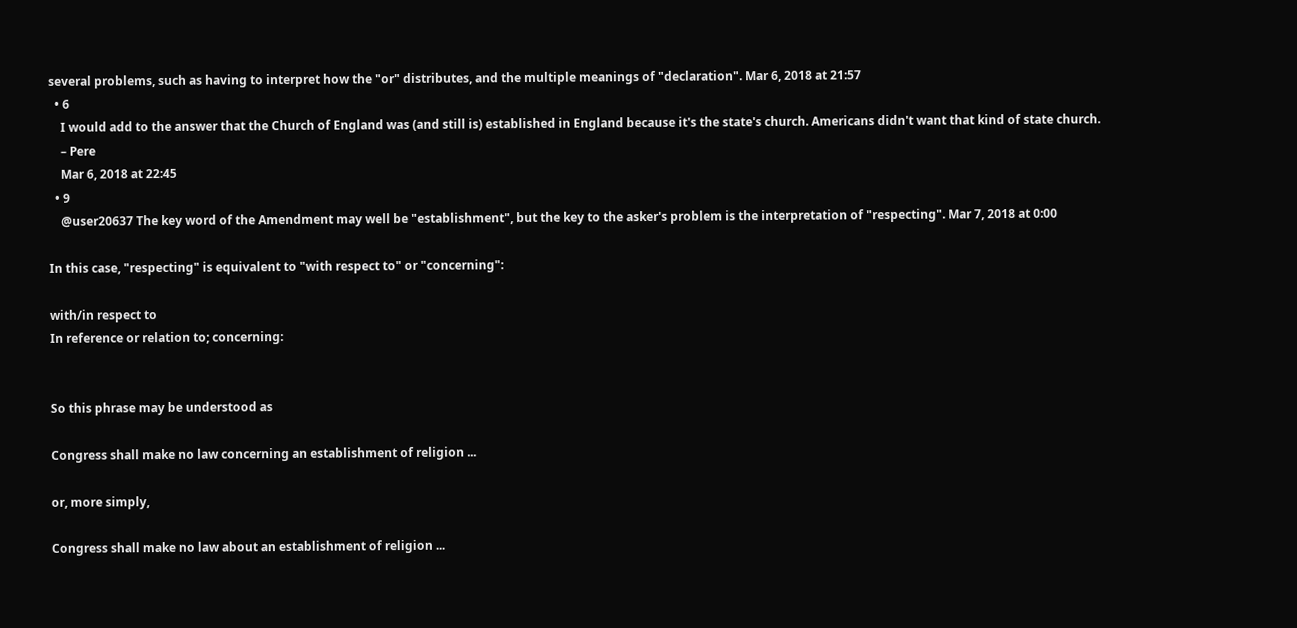several problems, such as having to interpret how the "or" distributes, and the multiple meanings of "declaration". Mar 6, 2018 at 21:57
  • 6
    I would add to the answer that the Church of England was (and still is) established in England because it's the state's church. Americans didn't want that kind of state church.
    – Pere
    Mar 6, 2018 at 22:45
  • 9
    @user20637 The key word of the Amendment may well be "establishment", but the key to the asker's problem is the interpretation of "respecting". Mar 7, 2018 at 0:00

In this case, "respecting" is equivalent to "with respect to" or "concerning":

with/in respect to
In reference or relation to; concerning:


So this phrase may be understood as

Congress shall make no law concerning an establishment of religion ...

or, more simply,

Congress shall make no law about an establishment of religion ...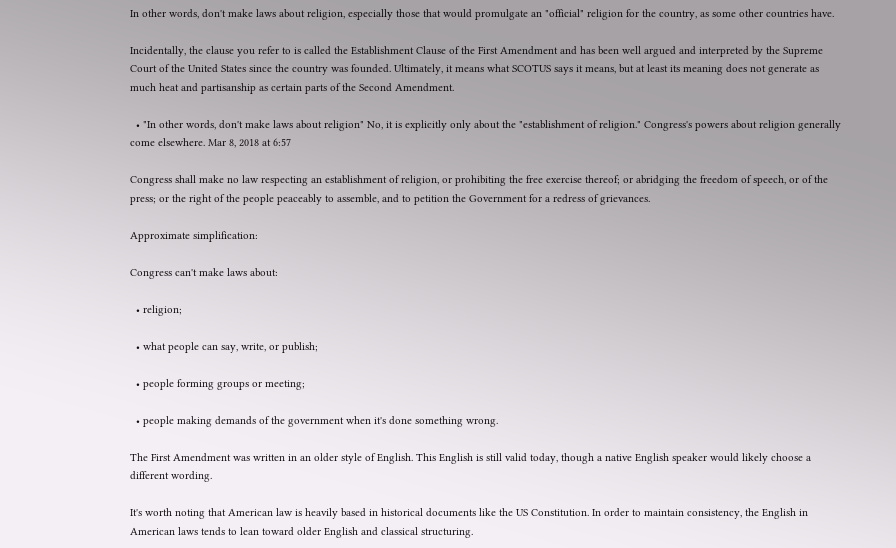In other words, don't make laws about religion, especially those that would promulgate an "official" religion for the country, as some other countries have.

Incidentally, the clause you refer to is called the Establishment Clause of the First Amendment and has been well argued and interpreted by the Supreme Court of the United States since the country was founded. Ultimately, it means what SCOTUS says it means, but at least its meaning does not generate as much heat and partisanship as certain parts of the Second Amendment.

  • "In other words, don't make laws about religion" No, it is explicitly only about the "establishment of religion." Congress's powers about religion generally come elsewhere. Mar 8, 2018 at 6:57

Congress shall make no law respecting an establishment of religion, or prohibiting the free exercise thereof; or abridging the freedom of speech, or of the press; or the right of the people peaceably to assemble, and to petition the Government for a redress of grievances.

Approximate simplification:

Congress can't make laws about:

  • religion;

  • what people can say, write, or publish;

  • people forming groups or meeting;

  • people making demands of the government when it's done something wrong.

The First Amendment was written in an older style of English. This English is still valid today, though a native English speaker would likely choose a different wording.

It's worth noting that American law is heavily based in historical documents like the US Constitution. In order to maintain consistency, the English in American laws tends to lean toward older English and classical structuring.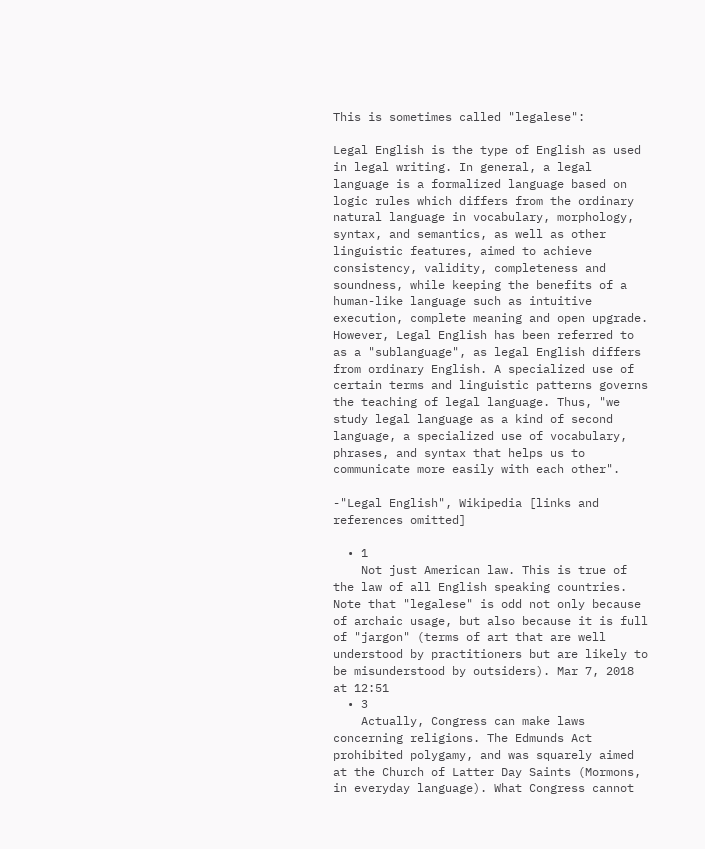This is sometimes called "legalese":

Legal English is the type of English as used in legal writing. In general, a legal language is a formalized language based on logic rules which differs from the ordinary natural language in vocabulary, morphology, syntax, and semantics, as well as other linguistic features, aimed to achieve consistency, validity, completeness and soundness, while keeping the benefits of a human-like language such as intuitive execution, complete meaning and open upgrade. However, Legal English has been referred to as a "sublanguage", as legal English differs from ordinary English. A specialized use of certain terms and linguistic patterns governs the teaching of legal language. Thus, "we study legal language as a kind of second language, a specialized use of vocabulary, phrases, and syntax that helps us to communicate more easily with each other".

-"Legal English", Wikipedia [links and references omitted]

  • 1
    Not just American law. This is true of the law of all English speaking countries. Note that "legalese" is odd not only because of archaic usage, but also because it is full of "jargon" (terms of art that are well understood by practitioners but are likely to be misunderstood by outsiders). Mar 7, 2018 at 12:51
  • 3
    Actually, Congress can make laws concerning religions. The Edmunds Act prohibited polygamy, and was squarely aimed at the Church of Latter Day Saints (Mormons, in everyday language). What Congress cannot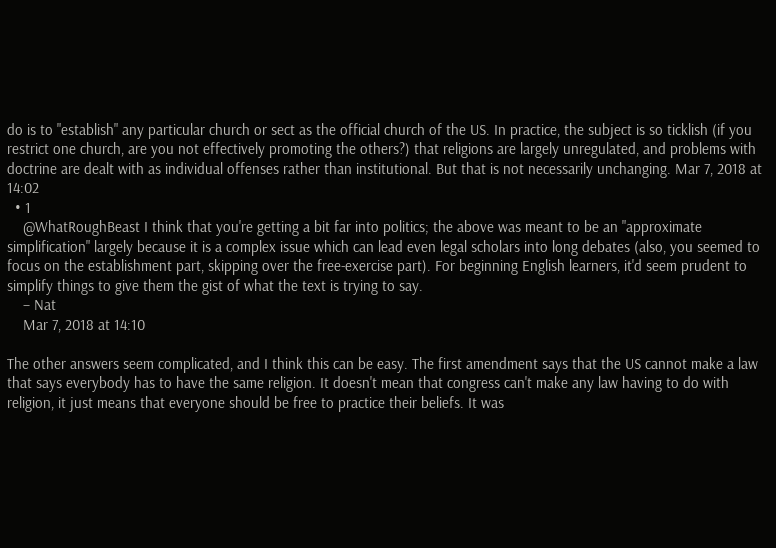do is to "establish" any particular church or sect as the official church of the US. In practice, the subject is so ticklish (if you restrict one church, are you not effectively promoting the others?) that religions are largely unregulated, and problems with doctrine are dealt with as individual offenses rather than institutional. But that is not necessarily unchanging. Mar 7, 2018 at 14:02
  • 1
    @WhatRoughBeast I think that you're getting a bit far into politics; the above was meant to be an "approximate simplification" largely because it is a complex issue which can lead even legal scholars into long debates (also, you seemed to focus on the establishment part, skipping over the free-exercise part). For beginning English learners, it'd seem prudent to simplify things to give them the gist of what the text is trying to say.
    – Nat
    Mar 7, 2018 at 14:10

The other answers seem complicated, and I think this can be easy. The first amendment says that the US cannot make a law that says everybody has to have the same religion. It doesn't mean that congress can't make any law having to do with religion, it just means that everyone should be free to practice their beliefs. It was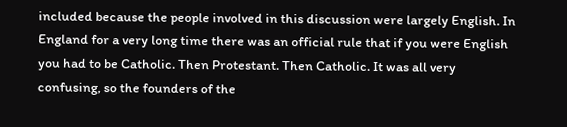included because the people involved in this discussion were largely English. In England for a very long time there was an official rule that if you were English you had to be Catholic. Then Protestant. Then Catholic. It was all very confusing, so the founders of the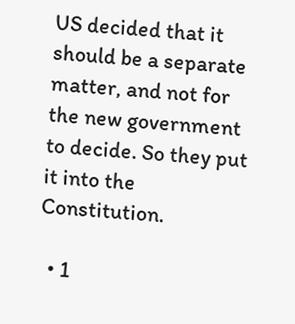US decided that it should be a separate matter, and not for the new government to decide. So they put it into the Constitution.

  • 1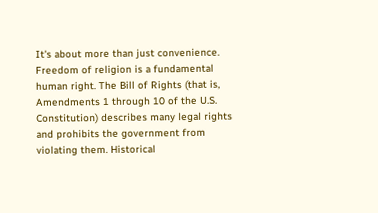It's about more than just convenience. Freedom of religion is a fundamental human right. The Bill of Rights (that is, Amendments 1 through 10 of the U.S. Constitution) describes many legal rights and prohibits the government from violating them. Historical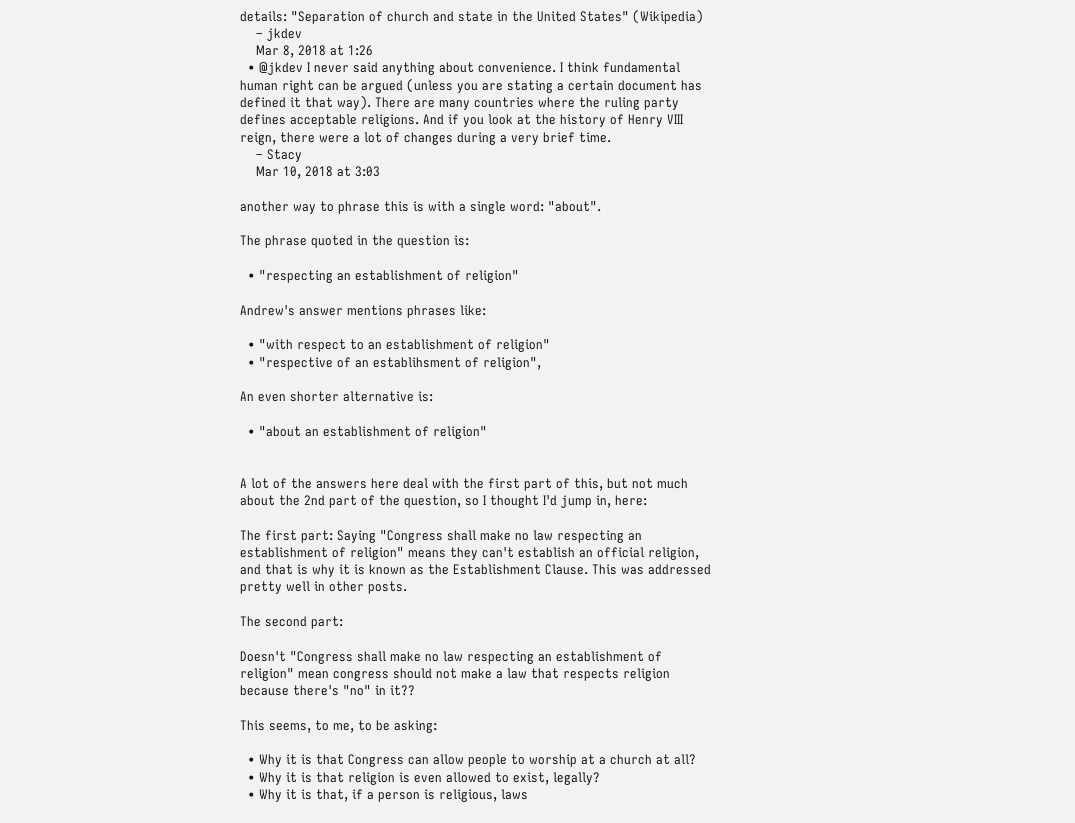details: "Separation of church and state in the United States" (Wikipedia)
    – jkdev
    Mar 8, 2018 at 1:26
  • @jkdev I never said anything about convenience. I think fundamental human right can be argued (unless you are stating a certain document has defined it that way). There are many countries where the ruling party defines acceptable religions. And if you look at the history of Henry VIII reign, there were a lot of changes during a very brief time.
    – Stacy
    Mar 10, 2018 at 3:03

another way to phrase this is with a single word: "about".

The phrase quoted in the question is:

  • "respecting an establishment of religion"

Andrew's answer mentions phrases like:

  • "with respect to an establishment of religion"
  • "respective of an establihsment of religion",

An even shorter alternative is:

  • "about an establishment of religion"


A lot of the answers here deal with the first part of this, but not much about the 2nd part of the question, so I thought I'd jump in, here:

The first part: Saying "Congress shall make no law respecting an establishment of religion" means they can't establish an official religion, and that is why it is known as the Establishment Clause. This was addressed pretty well in other posts.

The second part:

Doesn't "Congress shall make no law respecting an establishment of religion" mean congress should not make a law that respects religion because there's "no" in it??

This seems, to me, to be asking:

  • Why it is that Congress can allow people to worship at a church at all?
  • Why it is that religion is even allowed to exist, legally?
  • Why it is that, if a person is religious, laws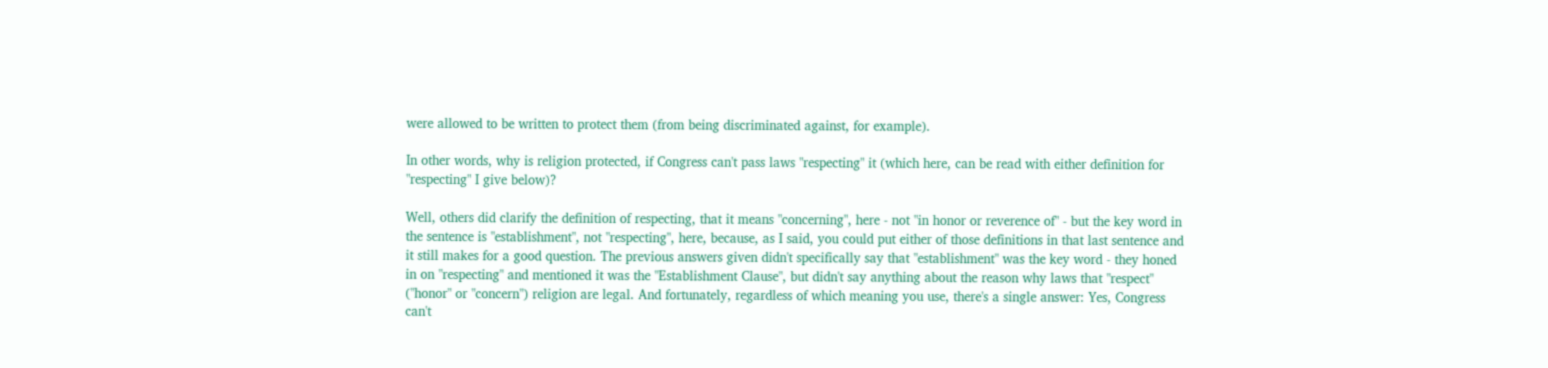were allowed to be written to protect them (from being discriminated against, for example).

In other words, why is religion protected, if Congress can't pass laws "respecting" it (which here, can be read with either definition for "respecting" I give below)?

Well, others did clarify the definition of respecting, that it means "concerning", here - not "in honor or reverence of" - but the key word in the sentence is "establishment", not "respecting", here, because, as I said, you could put either of those definitions in that last sentence and it still makes for a good question. The previous answers given didn't specifically say that "establishment" was the key word - they honed in on "respecting" and mentioned it was the "Establishment Clause", but didn't say anything about the reason why laws that "respect" ("honor" or "concern") religion are legal. And fortunately, regardless of which meaning you use, there's a single answer: Yes, Congress can't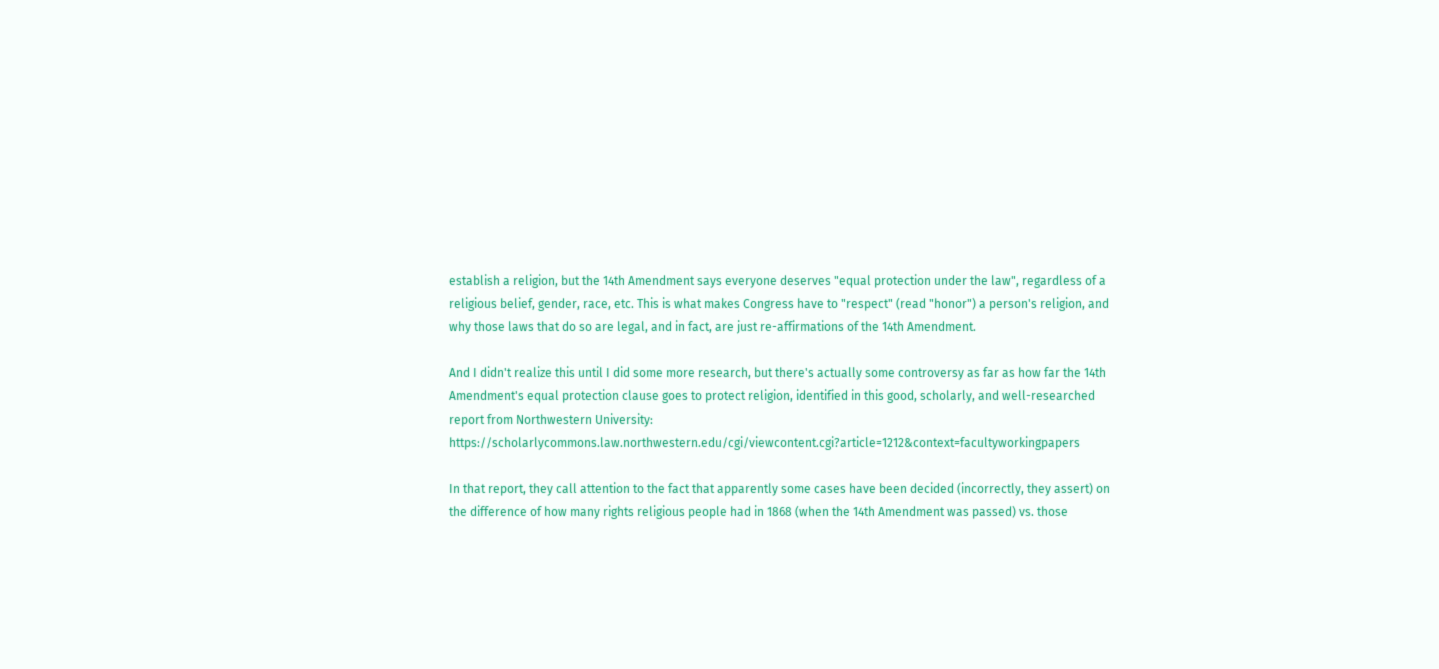establish a religion, but the 14th Amendment says everyone deserves "equal protection under the law", regardless of a religious belief, gender, race, etc. This is what makes Congress have to "respect" (read "honor") a person's religion, and why those laws that do so are legal, and in fact, are just re-affirmations of the 14th Amendment.

And I didn't realize this until I did some more research, but there's actually some controversy as far as how far the 14th Amendment's equal protection clause goes to protect religion, identified in this good, scholarly, and well-researched report from Northwestern University: https://scholarlycommons.law.northwestern.edu/cgi/viewcontent.cgi?article=1212&context=facultyworkingpapers

In that report, they call attention to the fact that apparently some cases have been decided (incorrectly, they assert) on the difference of how many rights religious people had in 1868 (when the 14th Amendment was passed) vs. those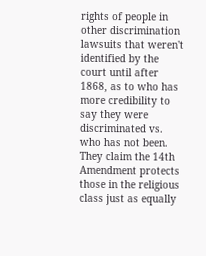rights of people in other discrimination lawsuits that weren't identified by the court until after 1868, as to who has more credibility to say they were discriminated vs. who has not been. They claim the 14th Amendment protects those in the religious class just as equally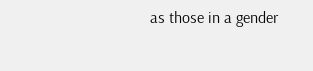as those in a gender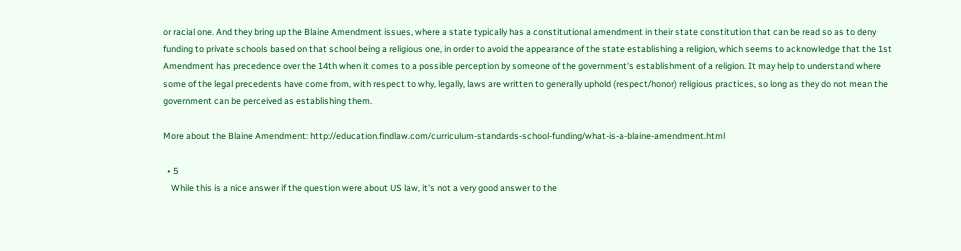or racial one. And they bring up the Blaine Amendment issues, where a state typically has a constitutional amendment in their state constitution that can be read so as to deny funding to private schools based on that school being a religious one, in order to avoid the appearance of the state establishing a religion, which seems to acknowledge that the 1st Amendment has precedence over the 14th when it comes to a possible perception by someone of the government's establishment of a religion. It may help to understand where some of the legal precedents have come from, with respect to why, legally, laws are written to generally uphold (respect/honor) religious practices, so long as they do not mean the government can be perceived as establishing them.

More about the Blaine Amendment: http://education.findlaw.com/curriculum-standards-school-funding/what-is-a-blaine-amendment.html

  • 5
    While this is a nice answer if the question were about US law, it's not a very good answer to the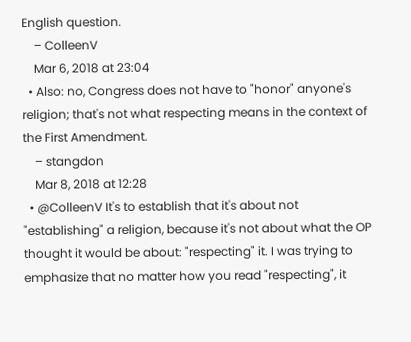English question.
    – ColleenV
    Mar 6, 2018 at 23:04
  • Also: no, Congress does not have to "honor" anyone's religion; that's not what respecting means in the context of the First Amendment.
    – stangdon
    Mar 8, 2018 at 12:28
  • @ColleenV It's to establish that it's about not "establishing" a religion, because it's not about what the OP thought it would be about: "respecting" it. I was trying to emphasize that no matter how you read "respecting", it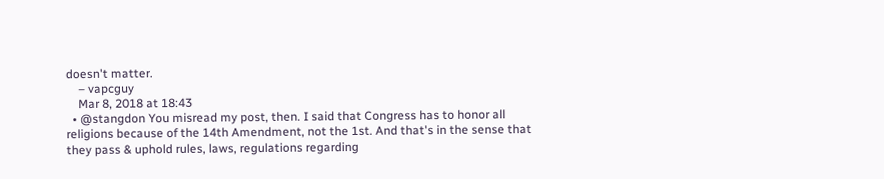doesn't matter.
    – vapcguy
    Mar 8, 2018 at 18:43
  • @stangdon You misread my post, then. I said that Congress has to honor all religions because of the 14th Amendment, not the 1st. And that's in the sense that they pass & uphold rules, laws, regulations regarding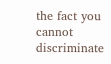the fact you cannot discriminate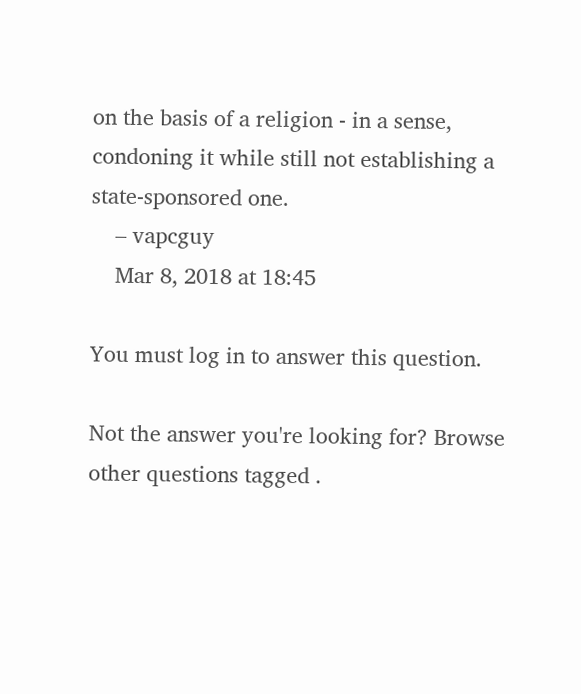on the basis of a religion - in a sense, condoning it while still not establishing a state-sponsored one.
    – vapcguy
    Mar 8, 2018 at 18:45

You must log in to answer this question.

Not the answer you're looking for? Browse other questions tagged .